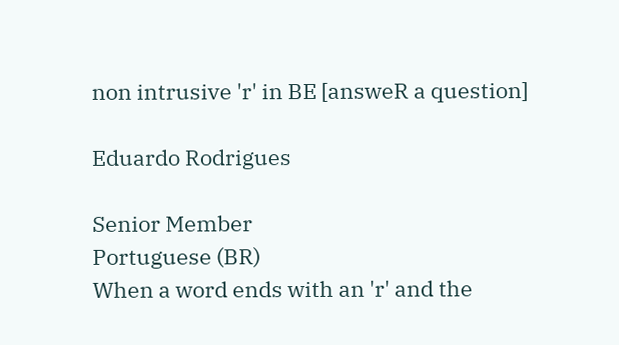non intrusive 'r' in BE [answeR a question]

Eduardo Rodrigues

Senior Member
Portuguese (BR)
When a word ends with an 'r' and the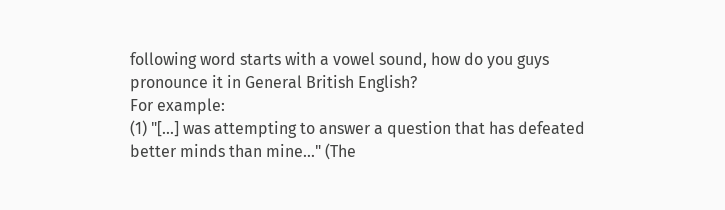following word starts with a vowel sound, how do you guys pronounce it in General British English?
For example:
(1) "[...] was attempting to answer a question that has defeated better minds than mine..." (The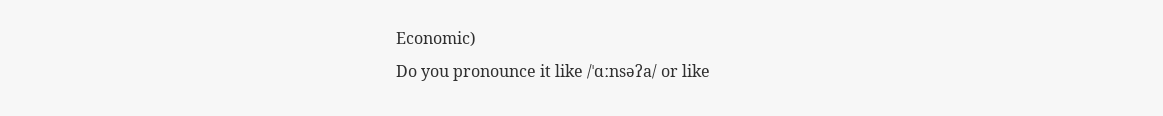Economic)
Do you pronounce it like /ˈɑːnsəʔa/ or like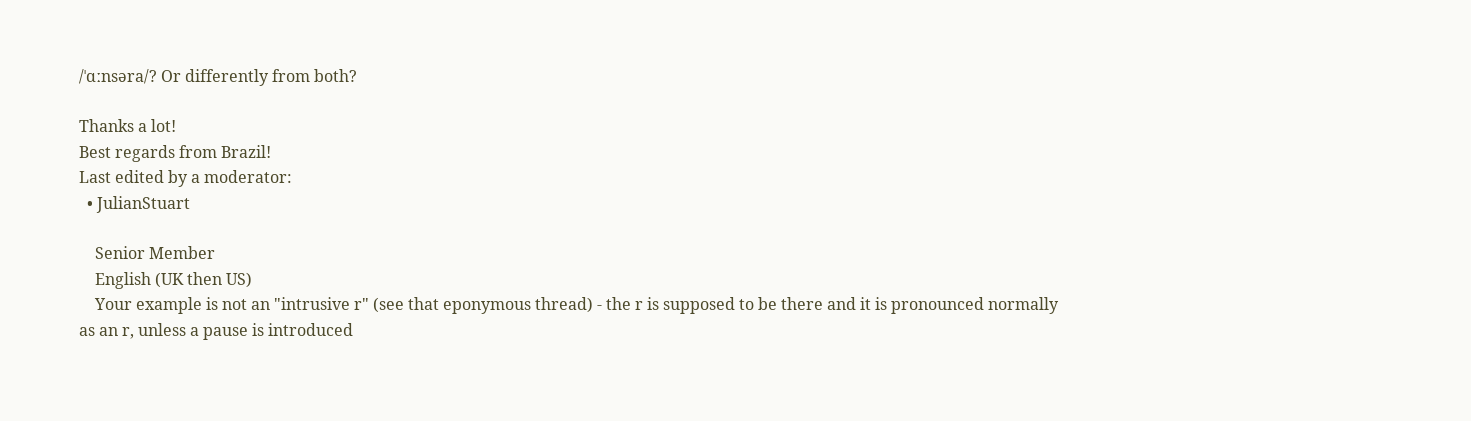/ˈɑːnsəra/? Or differently from both?

Thanks a lot!
Best regards from Brazil!
Last edited by a moderator:
  • JulianStuart

    Senior Member
    English (UK then US)
    Your example is not an "intrusive r" (see that eponymous thread) - the r is supposed to be there and it is pronounced normally as an r, unless a pause is introduced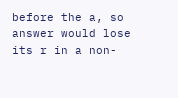before the a, so answer would lose its r in a non-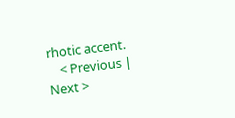rhotic accent.
    < Previous | Next >